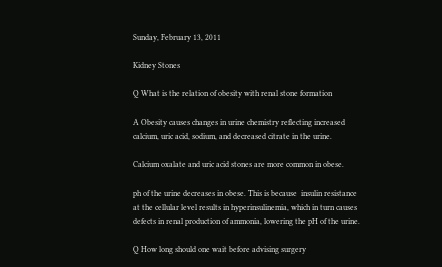Sunday, February 13, 2011

Kidney Stones

Q What is the relation of obesity with renal stone formation

A Obesity causes changes in urine chemistry reflecting increased calcium, uric acid, sodium, and decreased citrate in the urine.

Calcium oxalate and uric acid stones are more common in obese.

ph of the urine decreases in obese. This is because  insulin resistance at the cellular level results in hyperinsulinemia, which in turn causes defects in renal production of ammonia, lowering the pH of the urine.

Q How long should one wait before advising surgery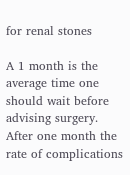for renal stones

A 1 month is the average time one should wait before advising surgery. After one month the rate of complications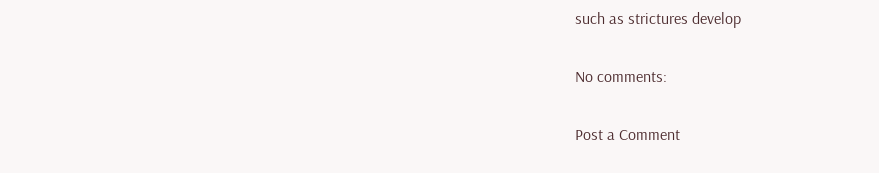such as strictures develop

No comments:

Post a Comment